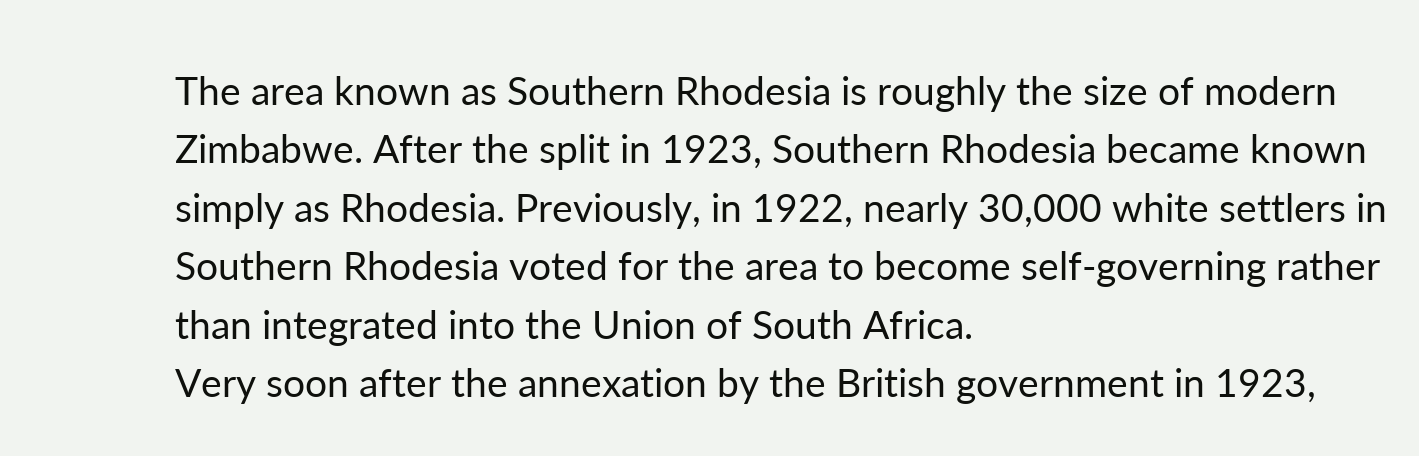The area known as Southern Rhodesia is roughly the size of modern Zimbabwe. After the split in 1923, Southern Rhodesia became known simply as Rhodesia. Previously, in 1922, nearly 30,000 white settlers in Southern Rhodesia voted for the area to become self-governing rather than integrated into the Union of South Africa.
Very soon after the annexation by the British government in 1923,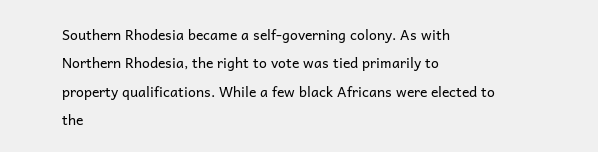Southern Rhodesia became a self-governing colony. As with Northern Rhodesia, the right to vote was tied primarily to property qualifications. While a few black Africans were elected to the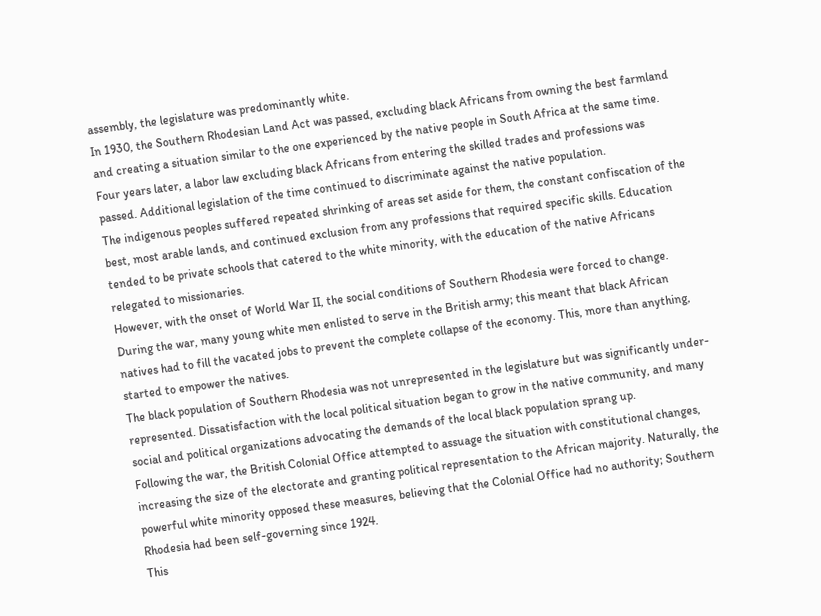assembly, the legislature was predominantly white.
In 1930, the Southern Rhodesian Land Act was passed, excluding black Africans from owning the best farmland and creating a situation similar to the one experienced by the native people in South Africa at the same time. Four years later, a labor law excluding black Africans from entering the skilled trades and professions was passed. Additional legislation of the time continued to discriminate against the native population.
The indigenous peoples suffered repeated shrinking of areas set aside for them, the constant confiscation of the best, most arable lands, and continued exclusion from any professions that required specific skills. Education tended to be private schools that catered to the white minority, with the education of the native Africans relegated to missionaries.
However, with the onset of World War II, the social conditions of Southern Rhodesia were forced to change. During the war, many young white men enlisted to serve in the British army; this meant that black African natives had to fill the vacated jobs to prevent the complete collapse of the economy. This, more than anything, started to empower the natives.
The black population of Southern Rhodesia was not unrepresented in the legislature but was significantly under-represented. Dissatisfaction with the local political situation began to grow in the native community, and many social and political organizations advocating the demands of the local black population sprang up.
Following the war, the British Colonial Office attempted to assuage the situation with constitutional changes, increasing the size of the electorate and granting political representation to the African majority. Naturally, the powerful white minority opposed these measures, believing that the Colonial Office had no authority; Southern Rhodesia had been self-governing since 1924.
This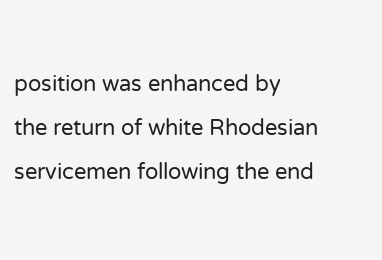position was enhanced by the return of white Rhodesian servicemen following the end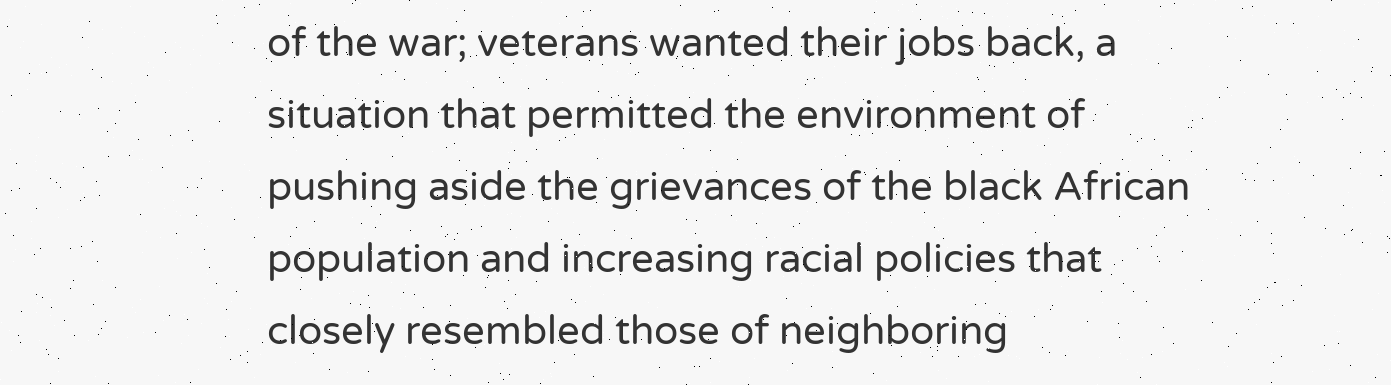of the war; veterans wanted their jobs back, a situation that permitted the environment of pushing aside the grievances of the black African population and increasing racial policies that closely resembled those of neighboring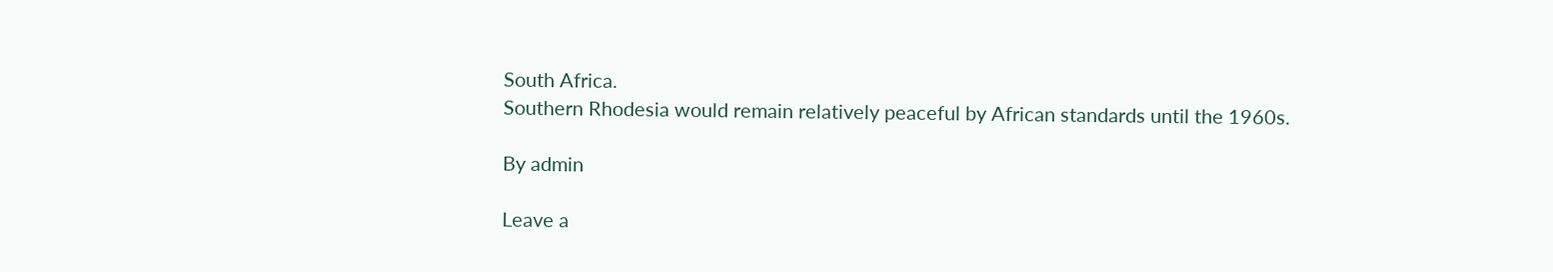South Africa.
Southern Rhodesia would remain relatively peaceful by African standards until the 1960s.

By admin

Leave a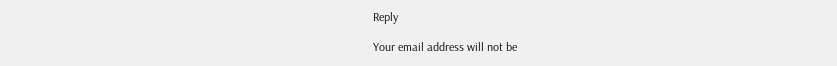Reply

Your email address will not be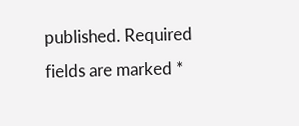published. Required fields are marked *